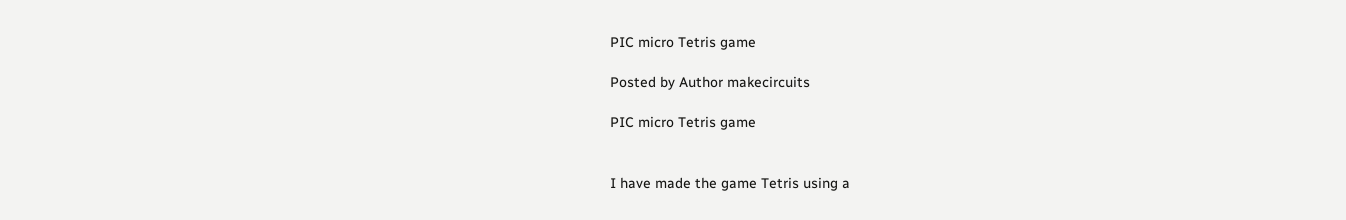PIC micro Tetris game

Posted by Author makecircuits

PIC micro Tetris game


I have made the game Tetris using a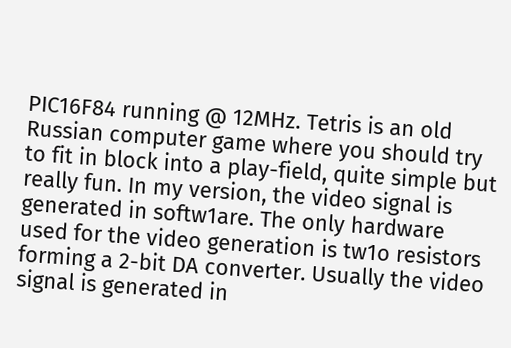PIC16F84 running @ 12MHz. Tetris is an old Russian computer game where you should try to fit in block into a play-field, quite simple but really fun. In my version, the video signal is generated in softw1are. The only hardware used for the video generation is tw1o resistors forming a 2-bit DA converter. Usually the video signal is generated in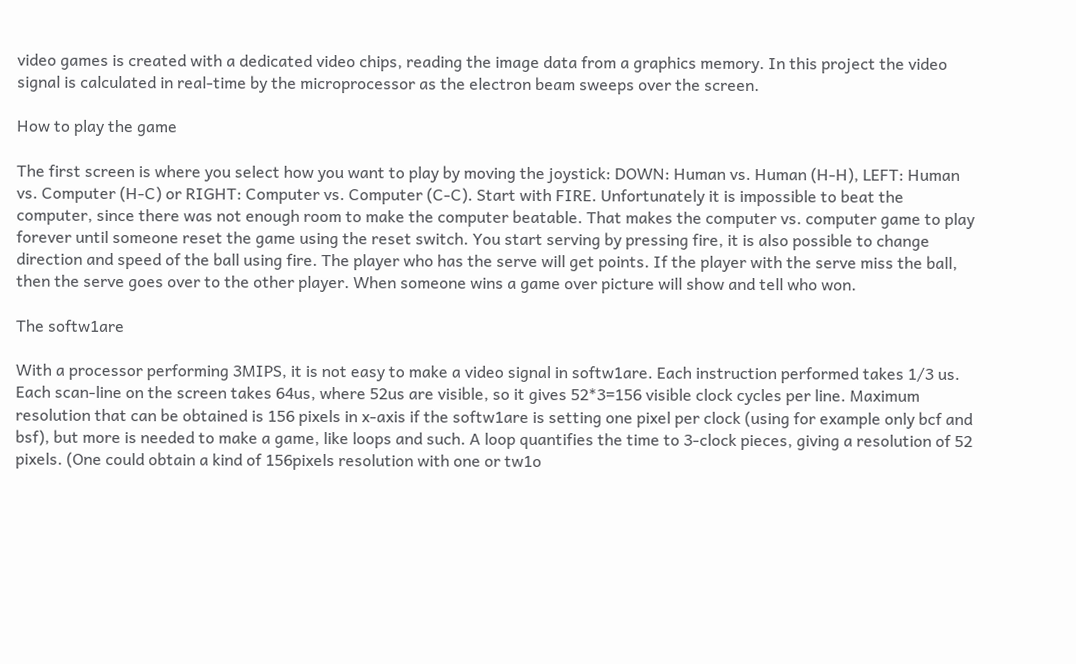video games is created with a dedicated video chips, reading the image data from a graphics memory. In this project the video signal is calculated in real-time by the microprocessor as the electron beam sweeps over the screen.

How to play the game

The first screen is where you select how you want to play by moving the joystick: DOWN: Human vs. Human (H-H), LEFT: Human vs. Computer (H-C) or RIGHT: Computer vs. Computer (C-C). Start with FIRE. Unfortunately it is impossible to beat the computer, since there was not enough room to make the computer beatable. That makes the computer vs. computer game to play forever until someone reset the game using the reset switch. You start serving by pressing fire, it is also possible to change direction and speed of the ball using fire. The player who has the serve will get points. If the player with the serve miss the ball, then the serve goes over to the other player. When someone wins a game over picture will show and tell who won.

The softw1are

With a processor performing 3MIPS, it is not easy to make a video signal in softw1are. Each instruction performed takes 1/3 us. Each scan-line on the screen takes 64us, where 52us are visible, so it gives 52*3=156 visible clock cycles per line. Maximum resolution that can be obtained is 156 pixels in x-axis if the softw1are is setting one pixel per clock (using for example only bcf and bsf), but more is needed to make a game, like loops and such. A loop quantifies the time to 3-clock pieces, giving a resolution of 52 pixels. (One could obtain a kind of 156pixels resolution with one or tw1o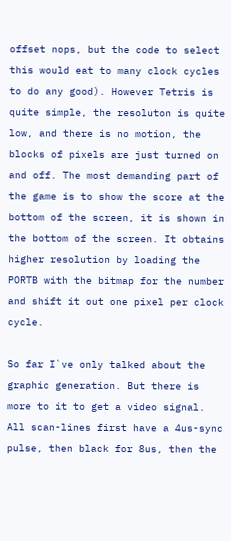offset nops, but the code to select this would eat to many clock cycles to do any good). However Tetris is quite simple, the resoluton is quite low, and there is no motion, the blocks of pixels are just turned on and off. The most demanding part of the game is to show the score at the bottom of the screen, it is shown in the bottom of the screen. It obtains higher resolution by loading the PORTB with the bitmap for the number and shift it out one pixel per clock cycle.

So far I`ve only talked about the graphic generation. But there is more to it to get a video signal. All scan-lines first have a 4us-sync pulse, then black for 8us, then the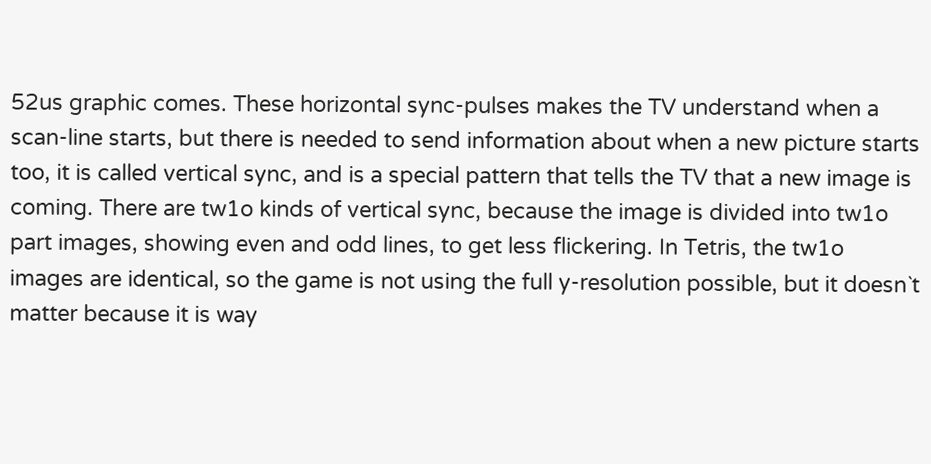52us graphic comes. These horizontal sync-pulses makes the TV understand when a scan-line starts, but there is needed to send information about when a new picture starts too, it is called vertical sync, and is a special pattern that tells the TV that a new image is coming. There are tw1o kinds of vertical sync, because the image is divided into tw1o part images, showing even and odd lines, to get less flickering. In Tetris, the tw1o images are identical, so the game is not using the full y-resolution possible, but it doesn`t matter because it is way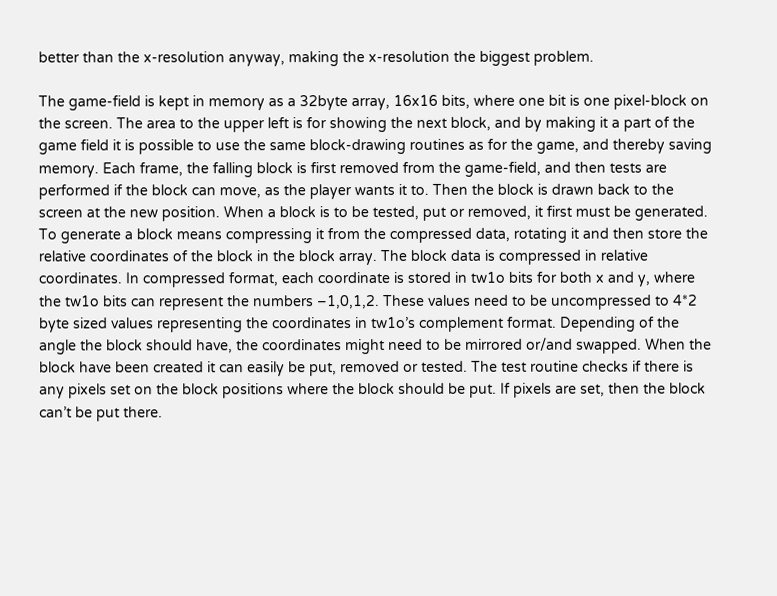better than the x-resolution anyway, making the x-resolution the biggest problem.

The game-field is kept in memory as a 32byte array, 16x16 bits, where one bit is one pixel-block on the screen. The area to the upper left is for showing the next block, and by making it a part of the game field it is possible to use the same block-drawing routines as for the game, and thereby saving memory. Each frame, the falling block is first removed from the game-field, and then tests are performed if the block can move, as the player wants it to. Then the block is drawn back to the screen at the new position. When a block is to be tested, put or removed, it first must be generated. To generate a block means compressing it from the compressed data, rotating it and then store the relative coordinates of the block in the block array. The block data is compressed in relative coordinates. In compressed format, each coordinate is stored in tw1o bits for both x and y, where the tw1o bits can represent the numbers –1,0,1,2. These values need to be uncompressed to 4*2 byte sized values representing the coordinates in tw1o’s complement format. Depending of the angle the block should have, the coordinates might need to be mirrored or/and swapped. When the block have been created it can easily be put, removed or tested. The test routine checks if there is any pixels set on the block positions where the block should be put. If pixels are set, then the block can’t be put there.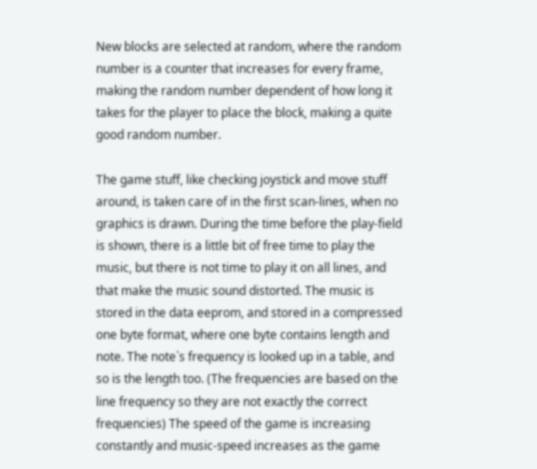New blocks are selected at random, where the random number is a counter that increases for every frame, making the random number dependent of how long it takes for the player to place the block, making a quite good random number.

The game stuff, like checking joystick and move stuff around, is taken care of in the first scan-lines, when no graphics is drawn. During the time before the play-field is shown, there is a little bit of free time to play the music, but there is not time to play it on all lines, and that make the music sound distorted. The music is stored in the data eeprom, and stored in a compressed one byte format, where one byte contains length and note. The note`s frequency is looked up in a table, and so is the length too. (The frequencies are based on the line frequency so they are not exactly the correct frequencies) The speed of the game is increasing constantly and music-speed increases as the game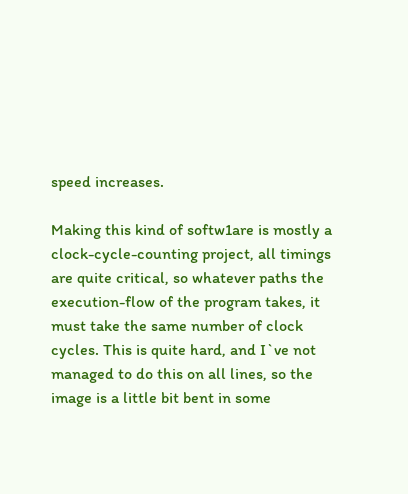speed increases.

Making this kind of softw1are is mostly a clock-cycle-counting project, all timings are quite critical, so whatever paths the execution-flow of the program takes, it must take the same number of clock cycles. This is quite hard, and I`ve not managed to do this on all lines, so the image is a little bit bent in some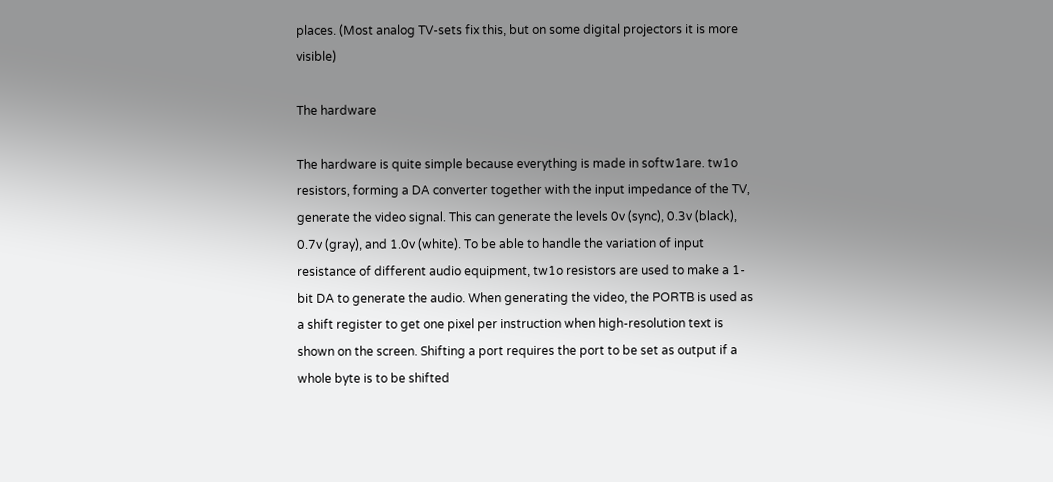places. (Most analog TV-sets fix this, but on some digital projectors it is more visible)

The hardware

The hardware is quite simple because everything is made in softw1are. tw1o resistors, forming a DA converter together with the input impedance of the TV, generate the video signal. This can generate the levels 0v (sync), 0.3v (black), 0.7v (gray), and 1.0v (white). To be able to handle the variation of input resistance of different audio equipment, tw1o resistors are used to make a 1-bit DA to generate the audio. When generating the video, the PORTB is used as a shift register to get one pixel per instruction when high-resolution text is shown on the screen. Shifting a port requires the port to be set as output if a whole byte is to be shifted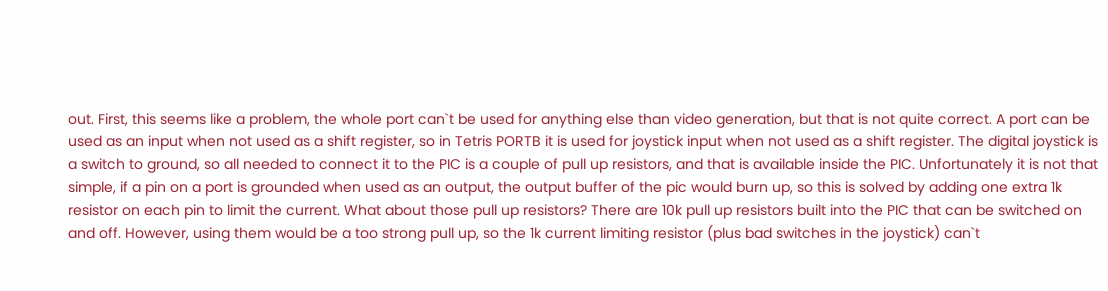out. First, this seems like a problem, the whole port can`t be used for anything else than video generation, but that is not quite correct. A port can be used as an input when not used as a shift register, so in Tetris PORTB it is used for joystick input when not used as a shift register. The digital joystick is a switch to ground, so all needed to connect it to the PIC is a couple of pull up resistors, and that is available inside the PIC. Unfortunately it is not that simple, if a pin on a port is grounded when used as an output, the output buffer of the pic would burn up, so this is solved by adding one extra 1k resistor on each pin to limit the current. What about those pull up resistors? There are 10k pull up resistors built into the PIC that can be switched on and off. However, using them would be a too strong pull up, so the 1k current limiting resistor (plus bad switches in the joystick) can`t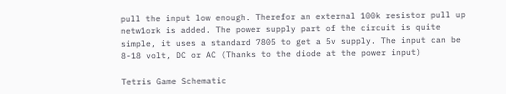pull the input low enough. Therefor an external 100k resistor pull up netw1ork is added. The power supply part of the circuit is quite simple, it uses a standard 7805 to get a 5v supply. The input can be 8-18 volt, DC or AC (Thanks to the diode at the power input)

Tetris Game Schematic